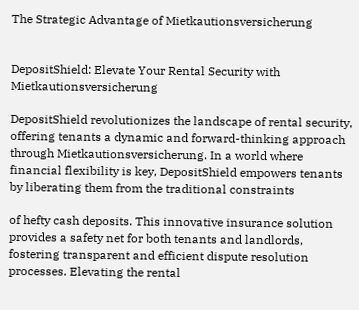The Strategic Advantage of Mietkautionsversicherung


DepositShield: Elevate Your Rental Security with Mietkautionsversicherung

DepositShield revolutionizes the landscape of rental security, offering tenants a dynamic and forward-thinking approach through Mietkautionsversicherung. In a world where financial flexibility is key, DepositShield empowers tenants by liberating them from the traditional constraints

of hefty cash deposits. This innovative insurance solution provides a safety net for both tenants and landlords, fostering transparent and efficient dispute resolution processes. Elevating the rental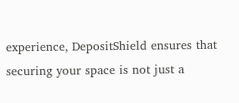experience, DepositShield ensures that securing your space is not just a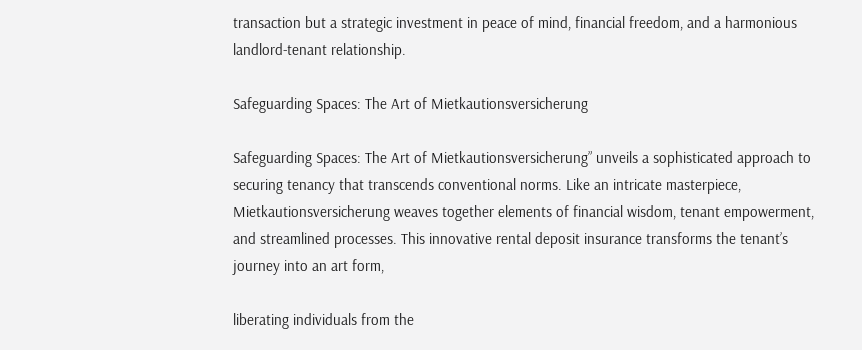transaction but a strategic investment in peace of mind, financial freedom, and a harmonious landlord-tenant relationship.

Safeguarding Spaces: The Art of Mietkautionsversicherung

Safeguarding Spaces: The Art of Mietkautionsversicherung” unveils a sophisticated approach to securing tenancy that transcends conventional norms. Like an intricate masterpiece, Mietkautionsversicherung weaves together elements of financial wisdom, tenant empowerment, and streamlined processes. This innovative rental deposit insurance transforms the tenant’s journey into an art form,

liberating individuals from the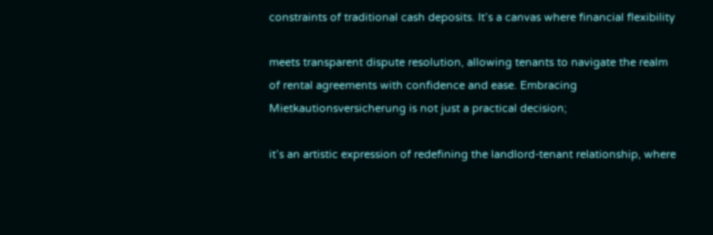constraints of traditional cash deposits. It’s a canvas where financial flexibility

meets transparent dispute resolution, allowing tenants to navigate the realm of rental agreements with confidence and ease. Embracing Mietkautionsversicherung is not just a practical decision;

it’s an artistic expression of redefining the landlord-tenant relationship, where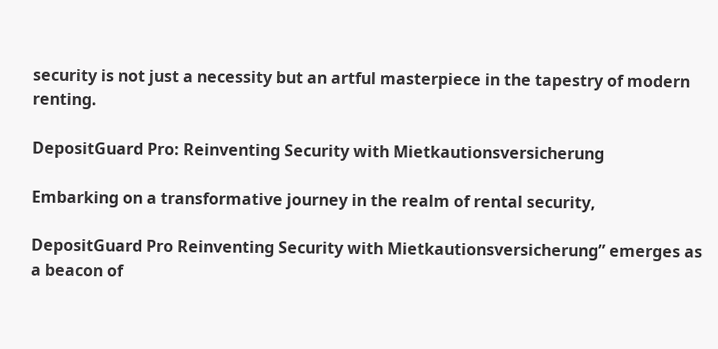security is not just a necessity but an artful masterpiece in the tapestry of modern renting.

DepositGuard Pro: Reinventing Security with Mietkautionsversicherung

Embarking on a transformative journey in the realm of rental security,

DepositGuard Pro Reinventing Security with Mietkautionsversicherung” emerges as a beacon of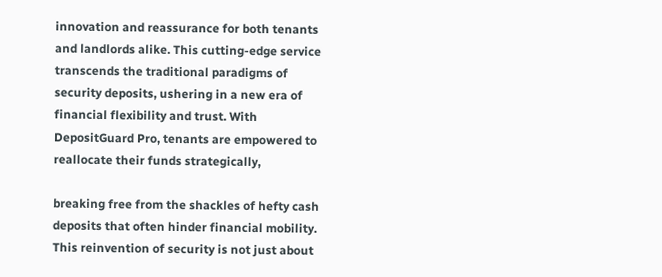innovation and reassurance for both tenants and landlords alike. This cutting-edge service transcends the traditional paradigms of security deposits, ushering in a new era of financial flexibility and trust. With DepositGuard Pro, tenants are empowered to reallocate their funds strategically,

breaking free from the shackles of hefty cash deposits that often hinder financial mobility. This reinvention of security is not just about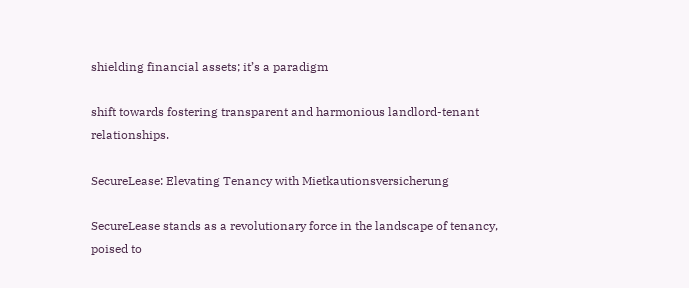shielding financial assets; it’s a paradigm

shift towards fostering transparent and harmonious landlord-tenant relationships.

SecureLease: Elevating Tenancy with Mietkautionsversicherung

SecureLease stands as a revolutionary force in the landscape of tenancy, poised to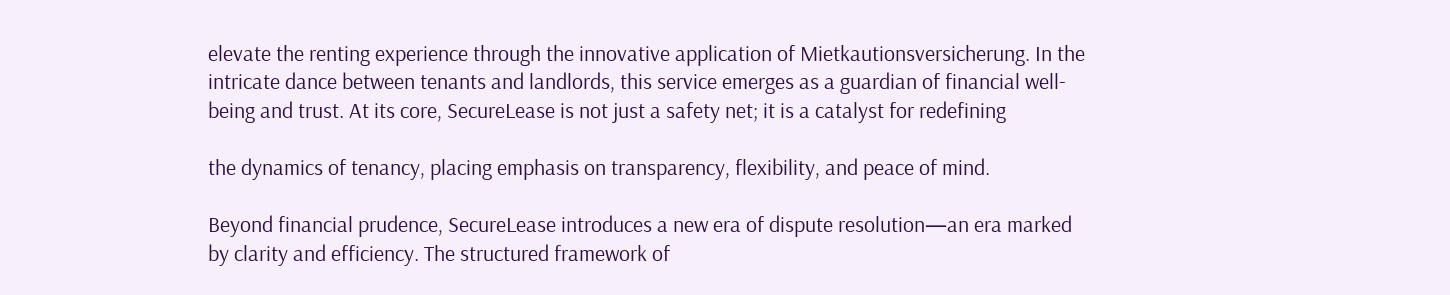elevate the renting experience through the innovative application of Mietkautionsversicherung. In the intricate dance between tenants and landlords, this service emerges as a guardian of financial well-being and trust. At its core, SecureLease is not just a safety net; it is a catalyst for redefining

the dynamics of tenancy, placing emphasis on transparency, flexibility, and peace of mind.

Beyond financial prudence, SecureLease introduces a new era of dispute resolution—an era marked by clarity and efficiency. The structured framework of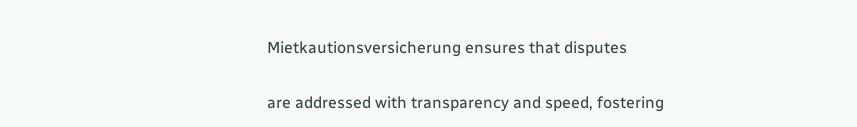Mietkautionsversicherung ensures that disputes

are addressed with transparency and speed, fostering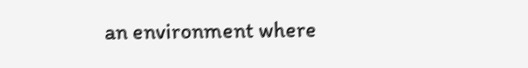an environment where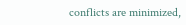conflicts are minimized,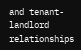and tenant-landlord relationships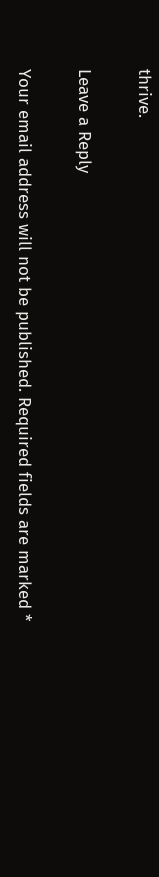thrive.

Leave a Reply

Your email address will not be published. Required fields are marked *